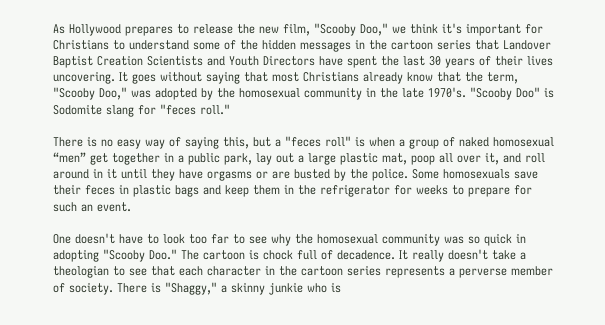As Hollywood prepares to release the new film, "Scooby Doo," we think it's important for Christians to understand some of the hidden messages in the cartoon series that Landover Baptist Creation Scientists and Youth Directors have spent the last 30 years of their lives uncovering. It goes without saying that most Christians already know that the term, "Scooby Doo," was adopted by the homosexual community in the late 1970's. "Scooby Doo" is Sodomite slang for "feces roll."

There is no easy way of saying this, but a "feces roll" is when a group of naked homosexual “men” get together in a public park, lay out a large plastic mat, poop all over it, and roll around in it until they have orgasms or are busted by the police. Some homosexuals save their feces in plastic bags and keep them in the refrigerator for weeks to prepare for such an event.

One doesn't have to look too far to see why the homosexual community was so quick in adopting "Scooby Doo." The cartoon is chock full of decadence. It really doesn't take a theologian to see that each character in the cartoon series represents a perverse member of society. There is "Shaggy," a skinny junkie who is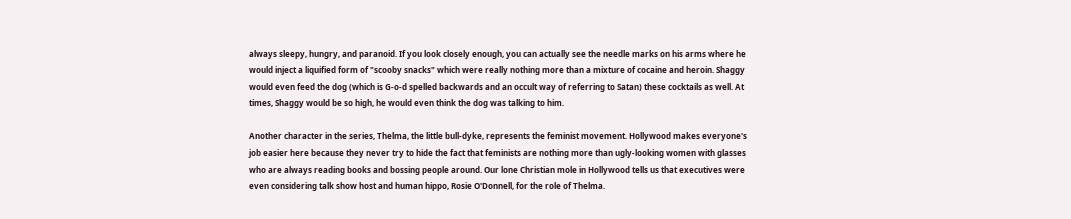always sleepy, hungry, and paranoid. If you look closely enough, you can actually see the needle marks on his arms where he would inject a liquified form of "scooby snacks" which were really nothing more than a mixture of cocaine and heroin. Shaggy would even feed the dog (which is G-o-d spelled backwards and an occult way of referring to Satan) these cocktails as well. At times, Shaggy would be so high, he would even think the dog was talking to him.

Another character in the series, Thelma, the little bull-dyke, represents the feminist movement. Hollywood makes everyone's job easier here because they never try to hide the fact that feminists are nothing more than ugly-looking women with glasses who are always reading books and bossing people around. Our lone Christian mole in Hollywood tells us that executives were even considering talk show host and human hippo, Rosie O'Donnell, for the role of Thelma.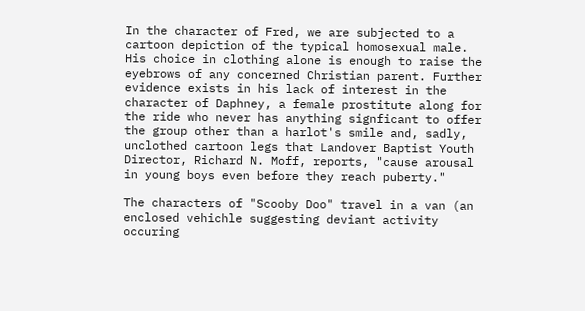In the character of Fred, we are subjected to a cartoon depiction of the typical homosexual male. His choice in clothing alone is enough to raise the eyebrows of any concerned Christian parent. Further evidence exists in his lack of interest in the character of Daphney, a female prostitute along for the ride who never has anything signficant to offer the group other than a harlot's smile and, sadly, unclothed cartoon legs that Landover Baptist Youth Director, Richard N. Moff, reports, "cause arousal in young boys even before they reach puberty."

The characters of "Scooby Doo" travel in a van (an enclosed vehichle suggesting deviant activity occuring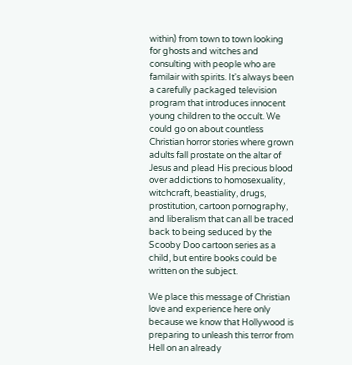within) from town to town looking for ghosts and witches and consulting with people who are familair with spirits. It's always been a carefully packaged television program that introduces innocent young children to the occult. We could go on about countless Christian horror stories where grown adults fall prostate on the altar of Jesus and plead His precious blood over addictions to homosexuality, witchcraft, beastiality, drugs, prostitution, cartoon pornography, and liberalism that can all be traced back to being seduced by the Scooby Doo cartoon series as a child, but entire books could be written on the subject.

We place this message of Christian love and experience here only because we know that Hollywood is preparing to unleash this terror from Hell on an already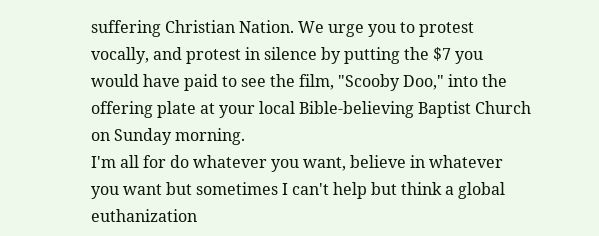suffering Christian Nation. We urge you to protest vocally, and protest in silence by putting the $7 you would have paid to see the film, "Scooby Doo," into the offering plate at your local Bible-believing Baptist Church on Sunday morning.
I'm all for do whatever you want, believe in whatever you want but sometimes I can't help but think a global euthanization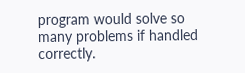program would solve so many problems if handled correctly.